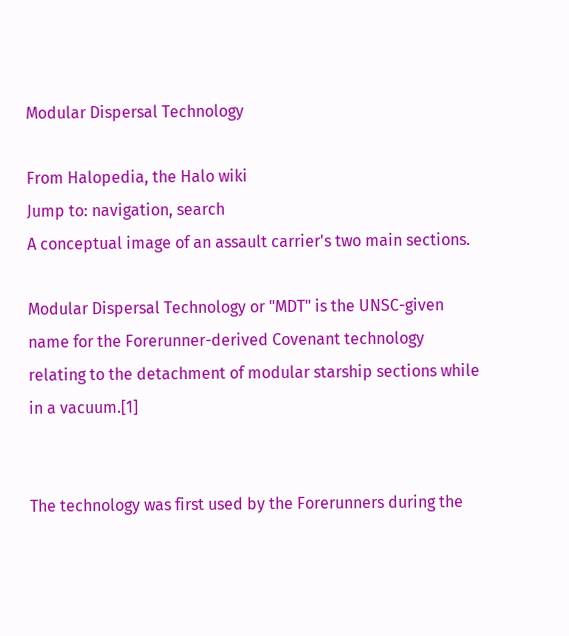Modular Dispersal Technology

From Halopedia, the Halo wiki
Jump to: navigation, search
A conceptual image of an assault carrier's two main sections.

Modular Dispersal Technology or "MDT" is the UNSC-given name for the Forerunner-derived Covenant technology relating to the detachment of modular starship sections while in a vacuum.[1]


The technology was first used by the Forerunners during the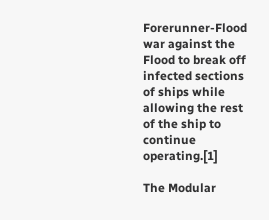Forerunner-Flood war against the Flood to break off infected sections of ships while allowing the rest of the ship to continue operating.[1]

The Modular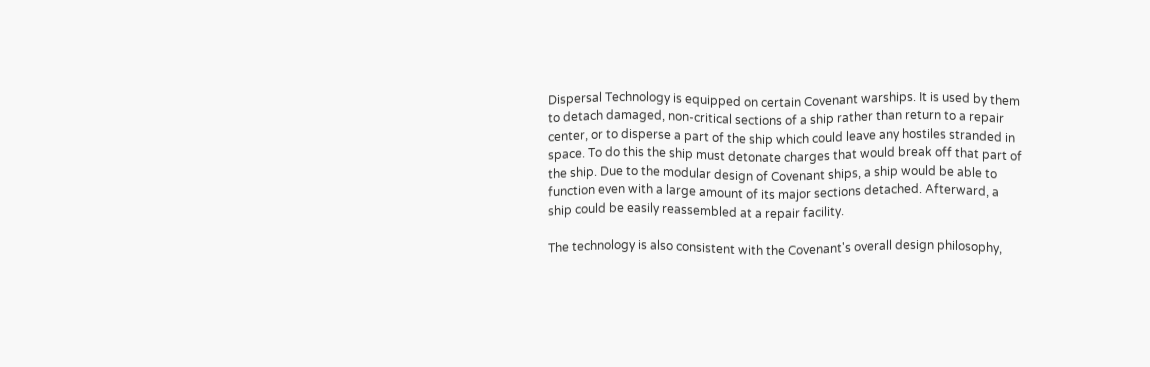Dispersal Technology is equipped on certain Covenant warships. It is used by them to detach damaged, non-critical sections of a ship rather than return to a repair center, or to disperse a part of the ship which could leave any hostiles stranded in space. To do this the ship must detonate charges that would break off that part of the ship. Due to the modular design of Covenant ships, a ship would be able to function even with a large amount of its major sections detached. Afterward, a ship could be easily reassembled at a repair facility.

The technology is also consistent with the Covenant's overall design philosophy,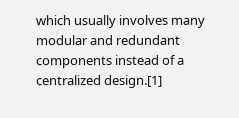which usually involves many modular and redundant components instead of a centralized design.[1]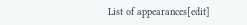List of appearances[edit]